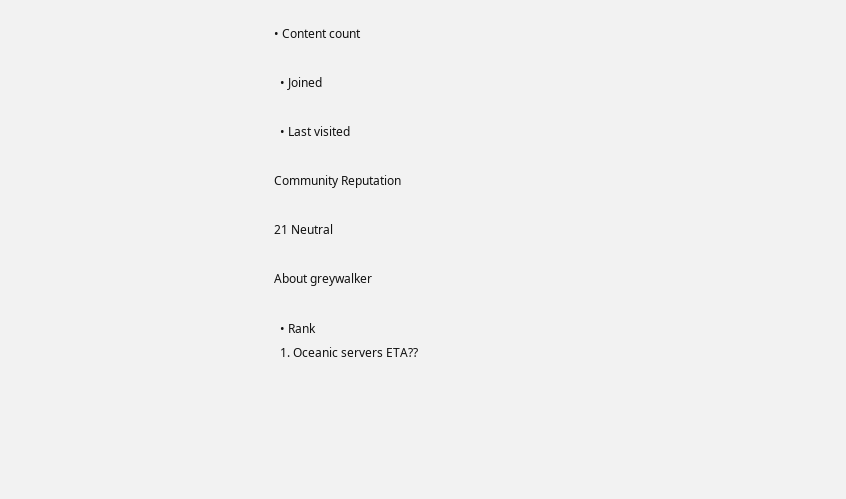• Content count

  • Joined

  • Last visited

Community Reputation

21 Neutral

About greywalker

  • Rank
  1. Oceanic servers ETA??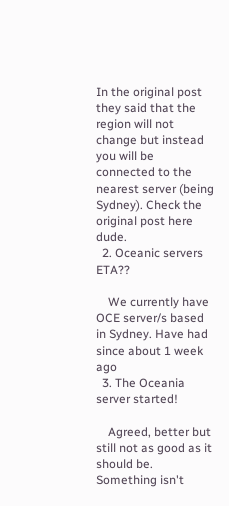In the original post they said that the region will not change but instead you will be connected to the nearest server (being Sydney). Check the original post here dude.
  2. Oceanic servers ETA??

    We currently have OCE server/s based in Sydney. Have had since about 1 week ago
  3. The Oceania server started!

    Agreed, better but still not as good as it should be. Something isn't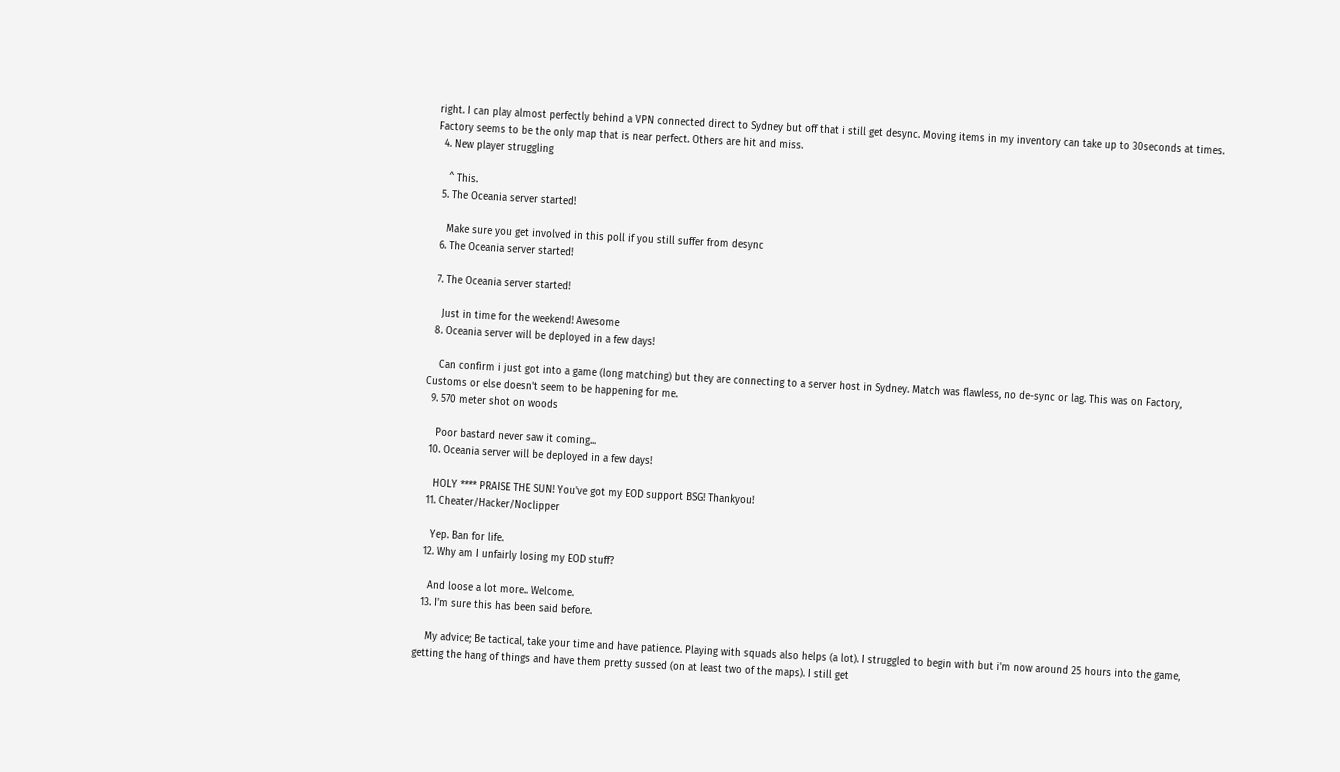right. I can play almost perfectly behind a VPN connected direct to Sydney but off that i still get desync. Moving items in my inventory can take up to 30seconds at times. Factory seems to be the only map that is near perfect. Others are hit and miss.
  4. New player struggling

    ^ This.
  5. The Oceania server started!

    Make sure you get involved in this poll if you still suffer from desync
  6. The Oceania server started!

  7. The Oceania server started!

    Just in time for the weekend! Awesome
  8. Oceania server will be deployed in a few days!

    Can confirm i just got into a game (long matching) but they are connecting to a server host in Sydney. Match was flawless, no de-sync or lag. This was on Factory, Customs or else doesn't seem to be happening for me.
  9. 570 meter shot on woods

    Poor bastard never saw it coming...
  10. Oceania server will be deployed in a few days!

    HOLY **** PRAISE THE SUN! You've got my EOD support BSG! Thankyou!
  11. Cheater/Hacker/Noclipper

    Yep. Ban for life.
  12. Why am I unfairly losing my EOD stuff?

    And loose a lot more.. Welcome.
  13. I'm sure this has been said before.

    My advice; Be tactical, take your time and have patience. Playing with squads also helps (a lot). I struggled to begin with but i'm now around 25 hours into the game, getting the hang of things and have them pretty sussed (on at least two of the maps). I still get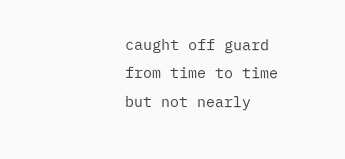caught off guard from time to time but not nearly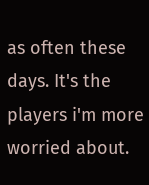as often these days. It's the players i'm more worried about.